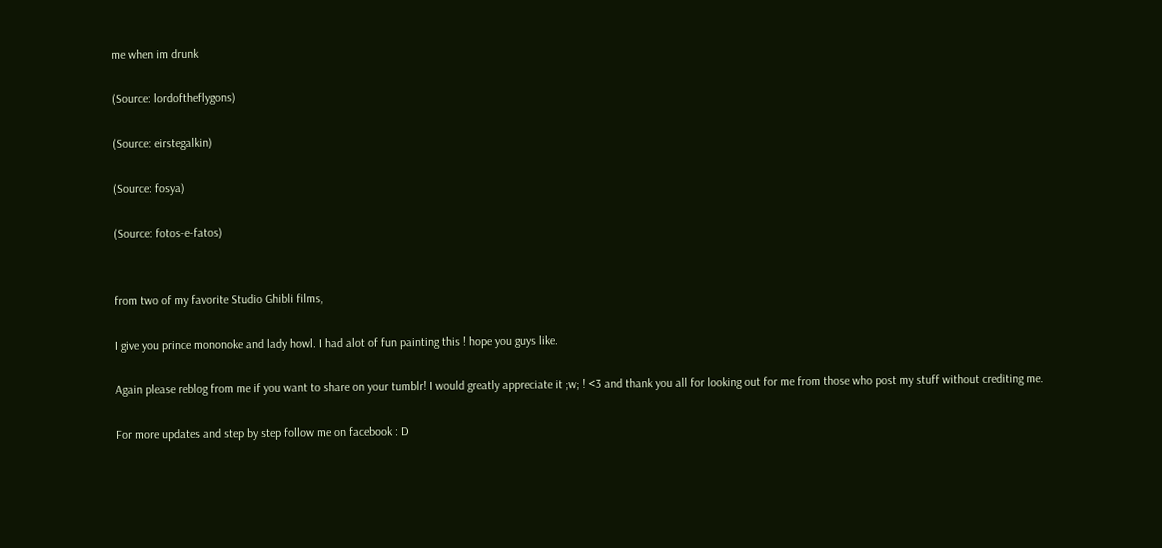me when im drunk

(Source: lordoftheflygons)

(Source: eirstegalkin)

(Source: fosya)

(Source: fotos-e-fatos)


from two of my favorite Studio Ghibli films,

I give you prince mononoke and lady howl. I had alot of fun painting this ! hope you guys like.

Again please reblog from me if you want to share on your tumblr! I would greatly appreciate it ;w; ! <3 and thank you all for looking out for me from those who post my stuff without crediting me.

For more updates and step by step follow me on facebook : D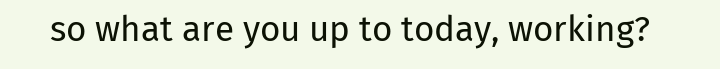so what are you up to today, working?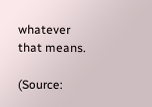whatever that means.

(Source: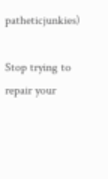patheticjunkies)

Stop trying to repair your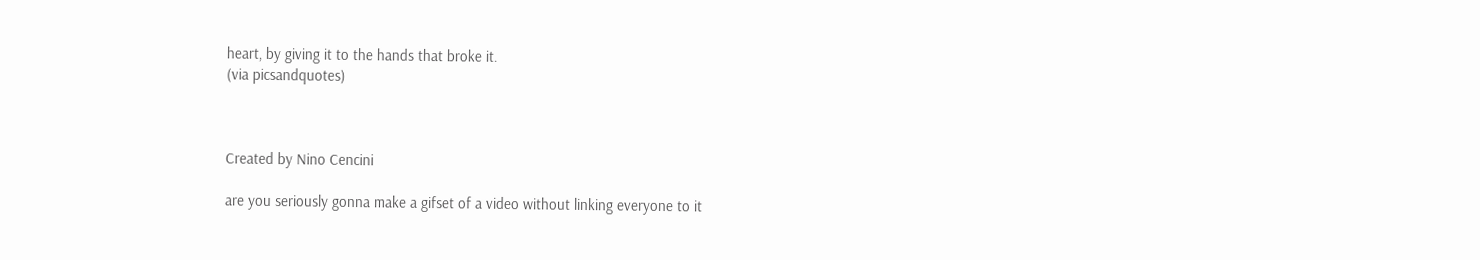heart, by giving it to the hands that broke it.
(via picsandquotes)



Created by Nino Cencini

are you seriously gonna make a gifset of a video without linking everyone to it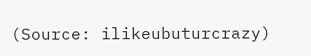(Source: ilikeubuturcrazy)